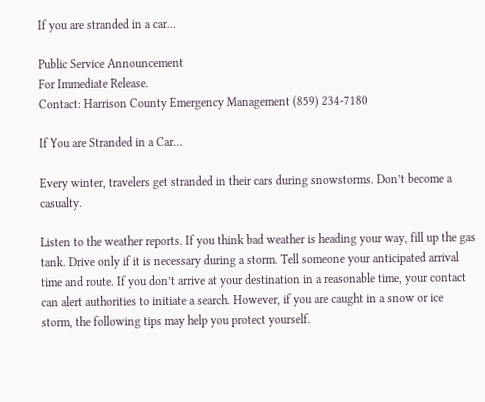If you are stranded in a car…

Public Service Announcement
For Immediate Release.
Contact: Harrison County Emergency Management (859) 234-7180

If You are Stranded in a Car…

Every winter, travelers get stranded in their cars during snowstorms. Don’t become a casualty.

Listen to the weather reports. If you think bad weather is heading your way, fill up the gas tank. Drive only if it is necessary during a storm. Tell someone your anticipated arrival time and route. If you don’t arrive at your destination in a reasonable time, your contact can alert authorities to initiate a search. However, if you are caught in a snow or ice storm, the following tips may help you protect yourself.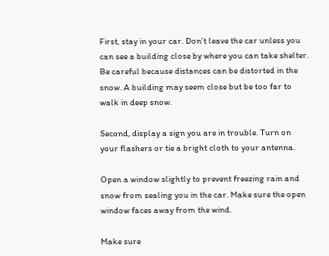First, stay in your car. Don’t leave the car unless you can see a building close by where you can take shelter. Be careful because distances can be distorted in the snow. A building may seem close but be too far to walk in deep snow.

Second, display a sign you are in trouble. Turn on your flashers or tie a bright cloth to your antenna.

Open a window slightly to prevent freezing rain and snow from sealing you in the car. Make sure the open window faces away from the wind.

Make sure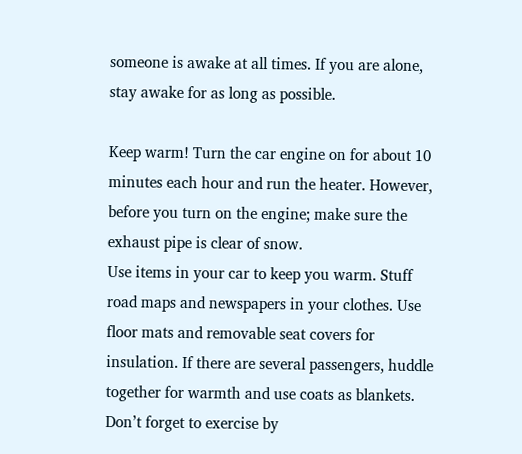someone is awake at all times. If you are alone, stay awake for as long as possible.

Keep warm! Turn the car engine on for about 10 minutes each hour and run the heater. However, before you turn on the engine; make sure the exhaust pipe is clear of snow.
Use items in your car to keep you warm. Stuff road maps and newspapers in your clothes. Use floor mats and removable seat covers for insulation. If there are several passengers, huddle together for warmth and use coats as blankets. Don’t forget to exercise by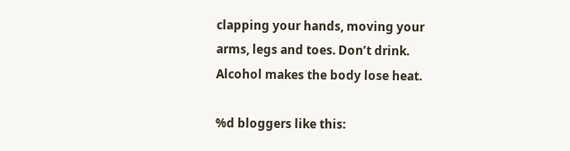clapping your hands, moving your arms, legs and toes. Don’t drink. Alcohol makes the body lose heat.

%d bloggers like this: